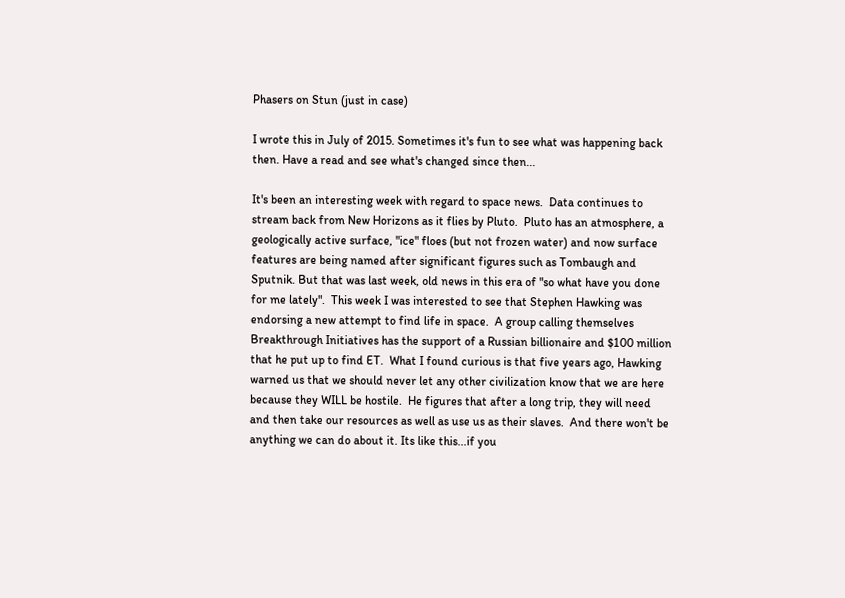Phasers on Stun (just in case)

I wrote this in July of 2015. Sometimes it's fun to see what was happening back then. Have a read and see what's changed since then...

It's been an interesting week with regard to space news.  Data continues to stream back from New Horizons as it flies by Pluto.  Pluto has an atmosphere, a geologically active surface, "ice" floes (but not frozen water) and now surface features are being named after significant figures such as Tombaugh and Sputnik. But that was last week, old news in this era of "so what have you done for me lately".  This week I was interested to see that Stephen Hawking was endorsing a new attempt to find life in space.  A group calling themselves Breakthrough Initiatives has the support of a Russian billionaire and $100 million that he put up to find ET.  What I found curious is that five years ago, Hawking warned us that we should never let any other civilization know that we are here because they WILL be hostile.  He figures that after a long trip, they will need and then take our resources as well as use us as their slaves.  And there won't be anything we can do about it. Its like this...if you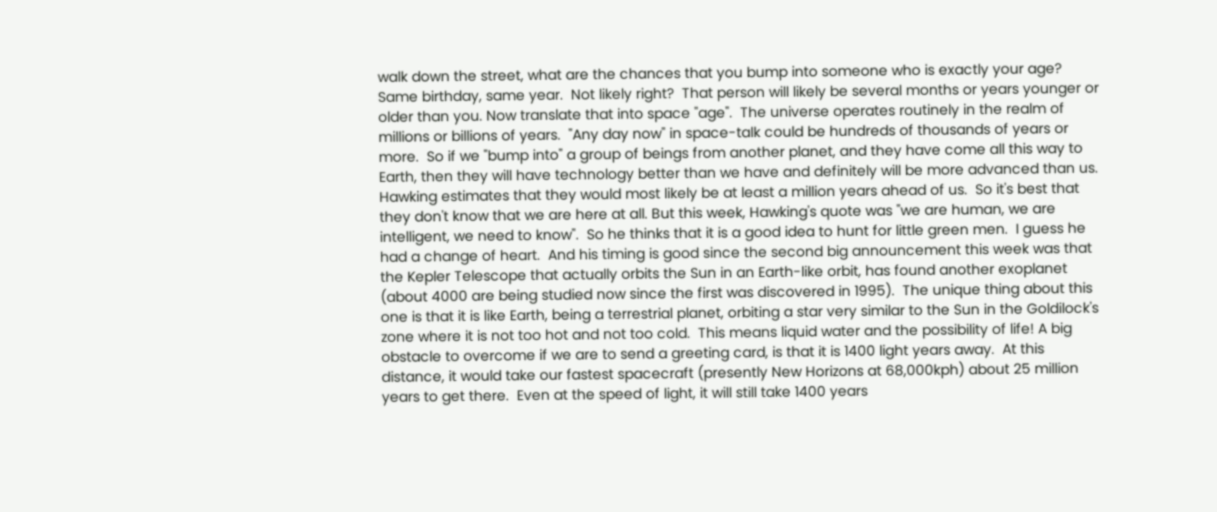walk down the street, what are the chances that you bump into someone who is exactly your age?  Same birthday, same year.  Not likely right?  That person will likely be several months or years younger or older than you. Now translate that into space "age".  The universe operates routinely in the realm of millions or billions of years.  "Any day now" in space-talk could be hundreds of thousands of years or more.  So if we "bump into" a group of beings from another planet, and they have come all this way to Earth, then they will have technology better than we have and definitely will be more advanced than us.  Hawking estimates that they would most likely be at least a million years ahead of us.  So it's best that they don't know that we are here at all. But this week, Hawking's quote was "we are human, we are intelligent, we need to know".  So he thinks that it is a good idea to hunt for little green men.  I guess he had a change of heart.  And his timing is good since the second big announcement this week was that the Kepler Telescope that actually orbits the Sun in an Earth-like orbit, has found another exoplanet (about 4000 are being studied now since the first was discovered in 1995).  The unique thing about this one is that it is like Earth, being a terrestrial planet, orbiting a star very similar to the Sun in the Goldilock's zone where it is not too hot and not too cold.  This means liquid water and the possibility of life! A big obstacle to overcome if we are to send a greeting card, is that it is 1400 light years away.  At this distance, it would take our fastest spacecraft (presently New Horizons at 68,000kph) about 25 million years to get there.  Even at the speed of light, it will still take 1400 years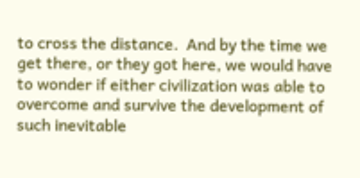to cross the distance.  And by the time we get there, or they got here, we would have to wonder if either civilization was able to overcome and survive the development of such inevitable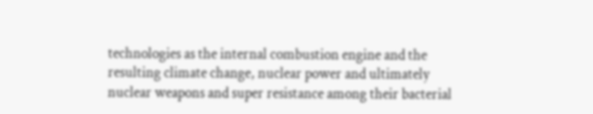technologies as the internal combustion engine and the resulting climate change, nuclear power and ultimately nuclear weapons and super resistance among their bacterial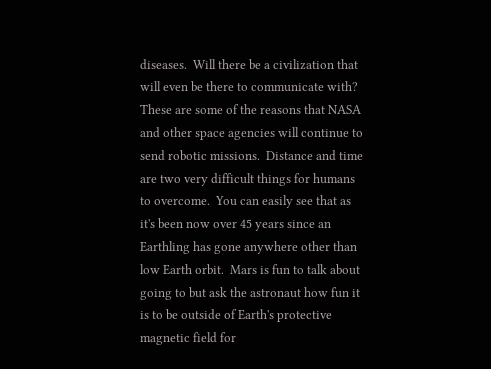diseases.  Will there be a civilization that will even be there to communicate with? These are some of the reasons that NASA and other space agencies will continue to send robotic missions.  Distance and time are two very difficult things for humans to overcome.  You can easily see that as it's been now over 45 years since an Earthling has gone anywhere other than low Earth orbit.  Mars is fun to talk about going to but ask the astronaut how fun it is to be outside of Earth's protective magnetic field for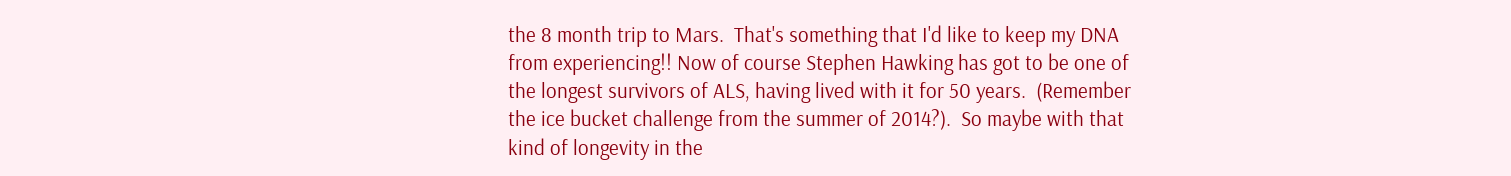the 8 month trip to Mars.  That's something that I'd like to keep my DNA from experiencing!! Now of course Stephen Hawking has got to be one of the longest survivors of ALS, having lived with it for 50 years.  (Remember the ice bucket challenge from the summer of 2014?).  So maybe with that kind of longevity in the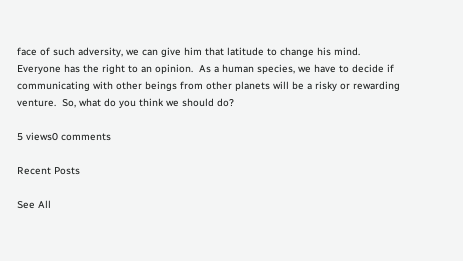face of such adversity, we can give him that latitude to change his mind.  Everyone has the right to an opinion.  As a human species, we have to decide if communicating with other beings from other planets will be a risky or rewarding venture.  So, what do you think we should do?

5 views0 comments

Recent Posts

See All